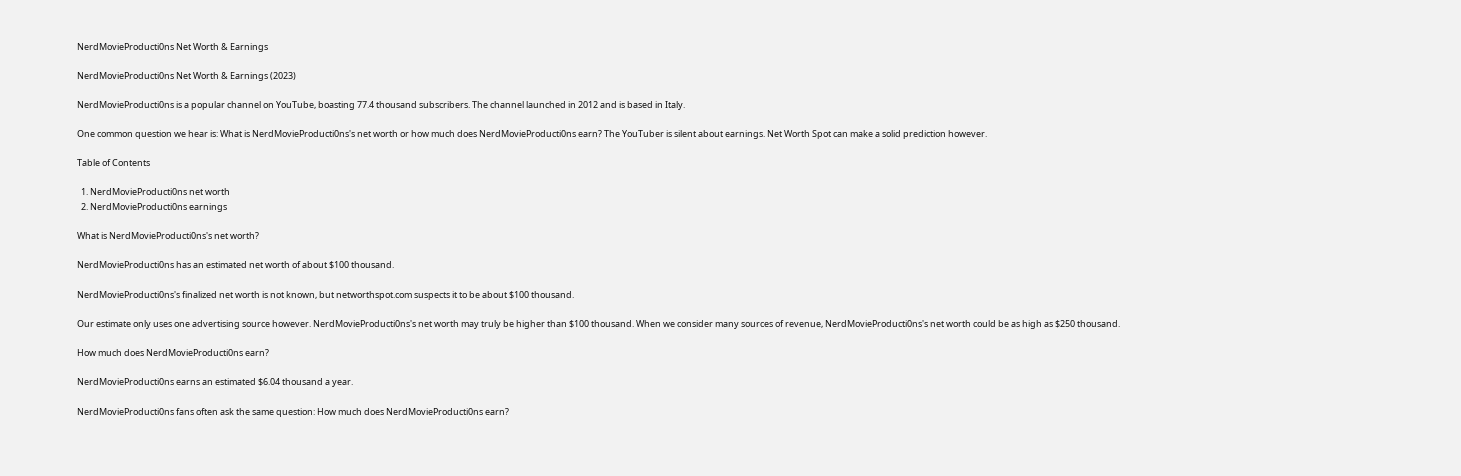NerdMovieProducti0ns Net Worth & Earnings

NerdMovieProducti0ns Net Worth & Earnings (2023)

NerdMovieProducti0ns is a popular channel on YouTube, boasting 77.4 thousand subscribers. The channel launched in 2012 and is based in Italy.

One common question we hear is: What is NerdMovieProducti0ns's net worth or how much does NerdMovieProducti0ns earn? The YouTuber is silent about earnings. Net Worth Spot can make a solid prediction however.

Table of Contents

  1. NerdMovieProducti0ns net worth
  2. NerdMovieProducti0ns earnings

What is NerdMovieProducti0ns's net worth?

NerdMovieProducti0ns has an estimated net worth of about $100 thousand.

NerdMovieProducti0ns's finalized net worth is not known, but networthspot.com suspects it to be about $100 thousand.

Our estimate only uses one advertising source however. NerdMovieProducti0ns's net worth may truly be higher than $100 thousand. When we consider many sources of revenue, NerdMovieProducti0ns's net worth could be as high as $250 thousand.

How much does NerdMovieProducti0ns earn?

NerdMovieProducti0ns earns an estimated $6.04 thousand a year.

NerdMovieProducti0ns fans often ask the same question: How much does NerdMovieProducti0ns earn?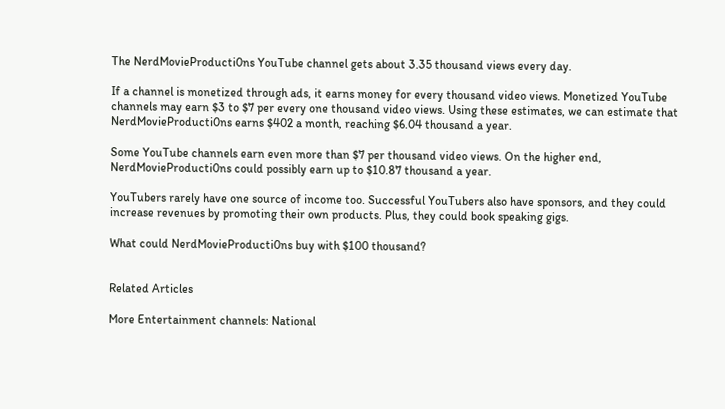The NerdMovieProducti0ns YouTube channel gets about 3.35 thousand views every day.

If a channel is monetized through ads, it earns money for every thousand video views. Monetized YouTube channels may earn $3 to $7 per every one thousand video views. Using these estimates, we can estimate that NerdMovieProducti0ns earns $402 a month, reaching $6.04 thousand a year.

Some YouTube channels earn even more than $7 per thousand video views. On the higher end, NerdMovieProducti0ns could possibly earn up to $10.87 thousand a year.

YouTubers rarely have one source of income too. Successful YouTubers also have sponsors, and they could increase revenues by promoting their own products. Plus, they could book speaking gigs.

What could NerdMovieProducti0ns buy with $100 thousand?


Related Articles

More Entertainment channels: National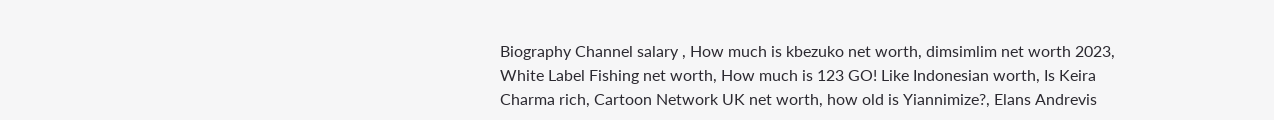Biography Channel salary , How much is kbezuko net worth, dimsimlim net worth 2023, White Label Fishing net worth, How much is 123 GO! Like Indonesian worth, Is Keira Charma rich, Cartoon Network UK net worth, how old is Yiannimize?, Elans Andrevis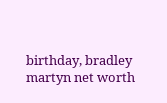birthday, bradley martyn net worth